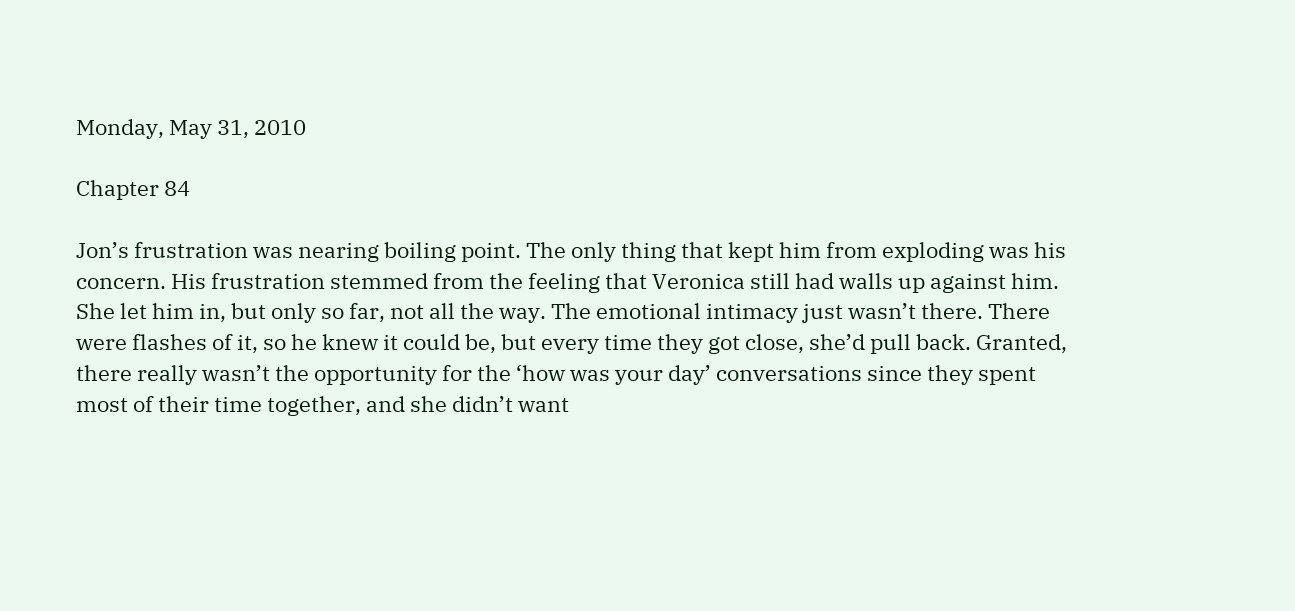Monday, May 31, 2010

Chapter 84

Jon’s frustration was nearing boiling point. The only thing that kept him from exploding was his concern. His frustration stemmed from the feeling that Veronica still had walls up against him. She let him in, but only so far, not all the way. The emotional intimacy just wasn’t there. There were flashes of it, so he knew it could be, but every time they got close, she’d pull back. Granted, there really wasn’t the opportunity for the ‘how was your day’ conversations since they spent most of their time together, and she didn’t want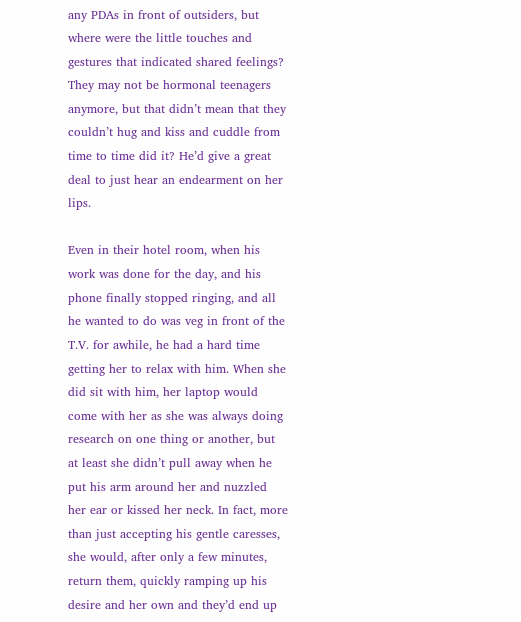any PDAs in front of outsiders, but where were the little touches and gestures that indicated shared feelings? They may not be hormonal teenagers anymore, but that didn’t mean that they couldn’t hug and kiss and cuddle from time to time did it? He’d give a great deal to just hear an endearment on her lips.

Even in their hotel room, when his work was done for the day, and his phone finally stopped ringing, and all he wanted to do was veg in front of the T.V. for awhile, he had a hard time getting her to relax with him. When she did sit with him, her laptop would come with her as she was always doing research on one thing or another, but at least she didn’t pull away when he put his arm around her and nuzzled her ear or kissed her neck. In fact, more than just accepting his gentle caresses, she would, after only a few minutes, return them, quickly ramping up his desire and her own and they’d end up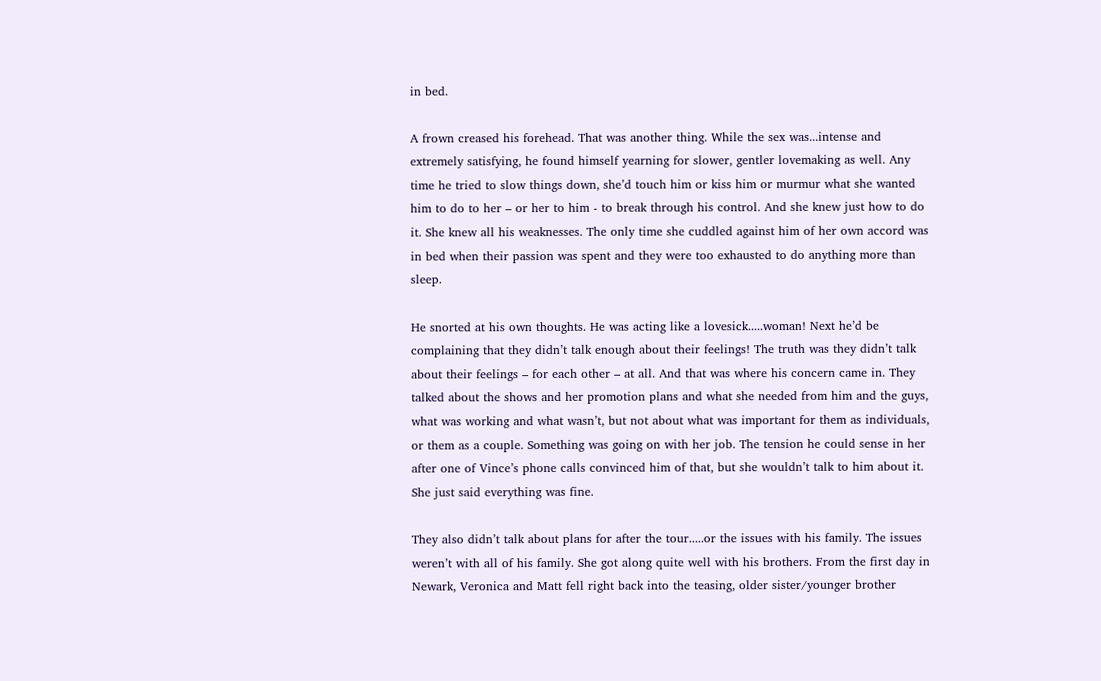in bed.

A frown creased his forehead. That was another thing. While the sex was...intense and extremely satisfying, he found himself yearning for slower, gentler lovemaking as well. Any time he tried to slow things down, she’d touch him or kiss him or murmur what she wanted him to do to her – or her to him - to break through his control. And she knew just how to do it. She knew all his weaknesses. The only time she cuddled against him of her own accord was in bed when their passion was spent and they were too exhausted to do anything more than sleep.

He snorted at his own thoughts. He was acting like a lovesick.....woman! Next he’d be complaining that they didn’t talk enough about their feelings! The truth was they didn’t talk about their feelings – for each other – at all. And that was where his concern came in. They talked about the shows and her promotion plans and what she needed from him and the guys, what was working and what wasn’t, but not about what was important for them as individuals, or them as a couple. Something was going on with her job. The tension he could sense in her after one of Vince’s phone calls convinced him of that, but she wouldn’t talk to him about it. She just said everything was fine.

They also didn’t talk about plans for after the tour.....or the issues with his family. The issues weren’t with all of his family. She got along quite well with his brothers. From the first day in Newark, Veronica and Matt fell right back into the teasing, older sister/younger brother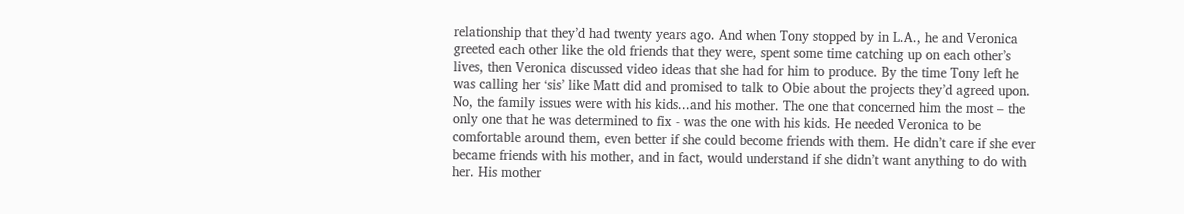relationship that they’d had twenty years ago. And when Tony stopped by in L.A., he and Veronica greeted each other like the old friends that they were, spent some time catching up on each other’s lives, then Veronica discussed video ideas that she had for him to produce. By the time Tony left he was calling her ‘sis’ like Matt did and promised to talk to Obie about the projects they’d agreed upon. No, the family issues were with his kids...and his mother. The one that concerned him the most – the only one that he was determined to fix - was the one with his kids. He needed Veronica to be comfortable around them, even better if she could become friends with them. He didn’t care if she ever became friends with his mother, and in fact, would understand if she didn’t want anything to do with her. His mother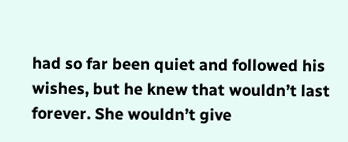had so far been quiet and followed his wishes, but he knew that wouldn’t last forever. She wouldn’t give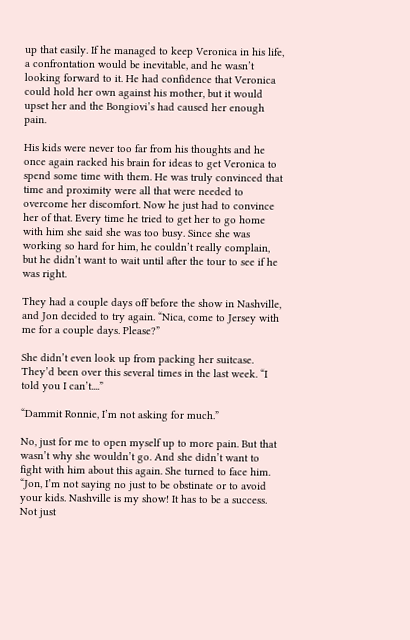up that easily. If he managed to keep Veronica in his life, a confrontation would be inevitable, and he wasn’t looking forward to it. He had confidence that Veronica could hold her own against his mother, but it would upset her and the Bongiovi’s had caused her enough pain.

His kids were never too far from his thoughts and he once again racked his brain for ideas to get Veronica to spend some time with them. He was truly convinced that time and proximity were all that were needed to overcome her discomfort. Now he just had to convince her of that. Every time he tried to get her to go home with him she said she was too busy. Since she was working so hard for him, he couldn’t really complain, but he didn’t want to wait until after the tour to see if he was right.

They had a couple days off before the show in Nashville, and Jon decided to try again. “Nica, come to Jersey with me for a couple days. Please?”

She didn’t even look up from packing her suitcase. They’d been over this several times in the last week. “I told you I can’t....”

“Dammit Ronnie, I’m not asking for much.”

No, just for me to open myself up to more pain. But that wasn’t why she wouldn’t go. And she didn’t want to fight with him about this again. She turned to face him. “Jon, I’m not saying no just to be obstinate or to avoid your kids. Nashville is my show! It has to be a success. Not just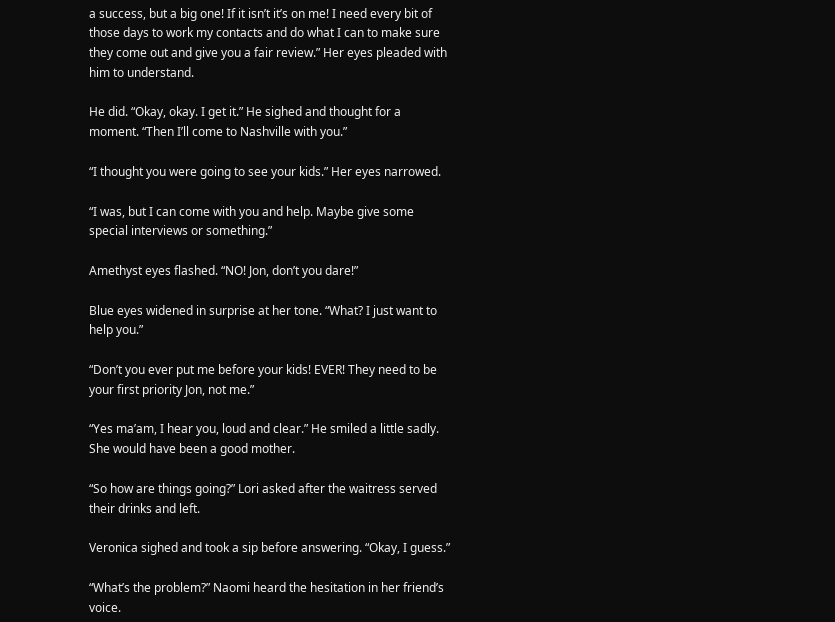a success, but a big one! If it isn’t it’s on me! I need every bit of those days to work my contacts and do what I can to make sure they come out and give you a fair review.” Her eyes pleaded with him to understand.

He did. “Okay, okay. I get it.” He sighed and thought for a moment. “Then I’ll come to Nashville with you.”

“I thought you were going to see your kids.” Her eyes narrowed.

“I was, but I can come with you and help. Maybe give some special interviews or something.”

Amethyst eyes flashed. “NO! Jon, don’t you dare!”

Blue eyes widened in surprise at her tone. “What? I just want to help you.”

“Don’t you ever put me before your kids! EVER! They need to be your first priority Jon, not me.”

“Yes ma’am, I hear you, loud and clear.” He smiled a little sadly. She would have been a good mother.

“So how are things going?” Lori asked after the waitress served their drinks and left.

Veronica sighed and took a sip before answering. “Okay, I guess.”

“What’s the problem?” Naomi heard the hesitation in her friend’s voice.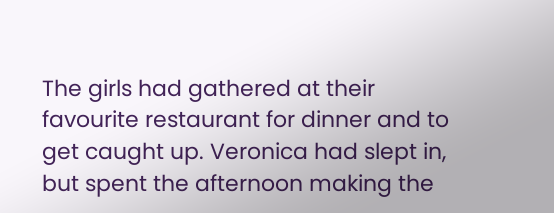The girls had gathered at their favourite restaurant for dinner and to get caught up. Veronica had slept in, but spent the afternoon making the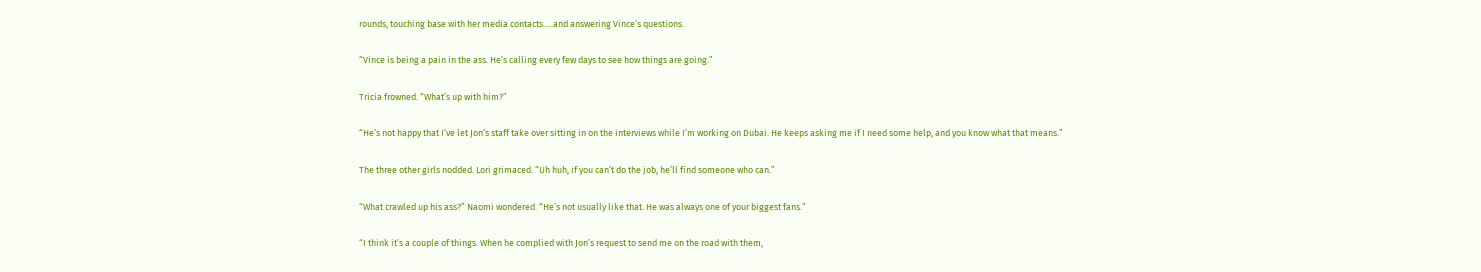rounds, touching base with her media contacts.....and answering Vince’s questions.

“Vince is being a pain in the ass. He’s calling every few days to see how things are going.”

Tricia frowned. “What’s up with him?”

“He’s not happy that I’ve let Jon’s staff take over sitting in on the interviews while I’m working on Dubai. He keeps asking me if I need some help, and you know what that means.”

The three other girls nodded. Lori grimaced. “Uh huh, if you can’t do the job, he’ll find someone who can.”

“What crawled up his ass?” Naomi wondered. “He’s not usually like that. He was always one of your biggest fans.”

“I think it’s a couple of things. When he complied with Jon’s request to send me on the road with them,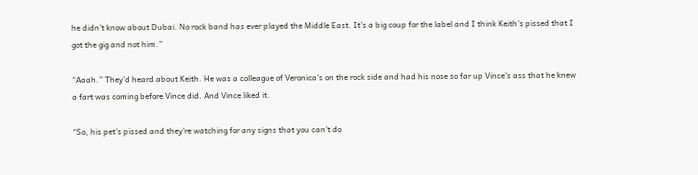he didn’t know about Dubai. No rock band has ever played the Middle East. It’s a big coup for the label and I think Keith’s pissed that I got the gig and not him.”

“Aaah.” They’d heard about Keith. He was a colleague of Veronica’s on the rock side and had his nose so far up Vince’s ass that he knew a fart was coming before Vince did. And Vince liked it.

“So, his pet’s pissed and they’re watching for any signs that you can’t do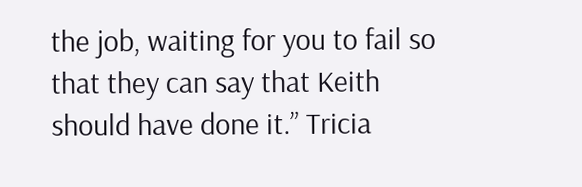the job, waiting for you to fail so that they can say that Keith should have done it.” Tricia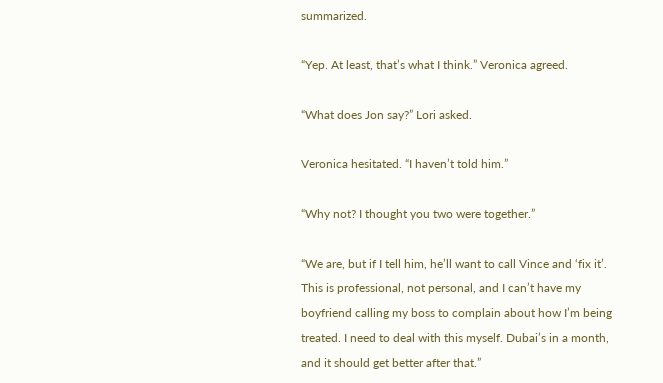summarized.

“Yep. At least, that’s what I think.” Veronica agreed.

“What does Jon say?” Lori asked.

Veronica hesitated. “I haven’t told him.”

“Why not? I thought you two were together.”

“We are, but if I tell him, he’ll want to call Vince and ‘fix it’. This is professional, not personal, and I can’t have my boyfriend calling my boss to complain about how I’m being treated. I need to deal with this myself. Dubai’s in a month, and it should get better after that.”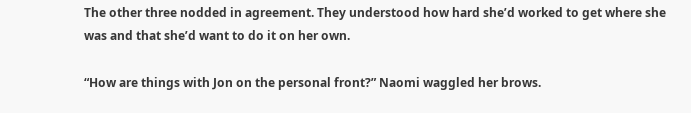The other three nodded in agreement. They understood how hard she’d worked to get where she was and that she’d want to do it on her own.

“How are things with Jon on the personal front?” Naomi waggled her brows.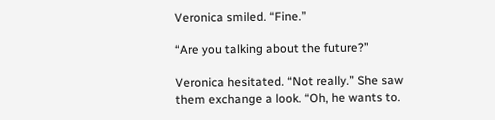Veronica smiled. “Fine.”

“Are you talking about the future?”

Veronica hesitated. “Not really.” She saw them exchange a look. “Oh, he wants to.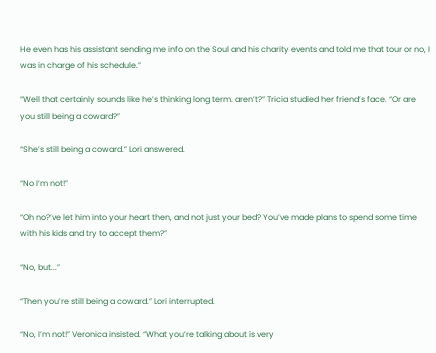He even has his assistant sending me info on the Soul and his charity events and told me that tour or no, I was in charge of his schedule.”

“Well that certainly sounds like he’s thinking long term. aren’t?” Tricia studied her friend’s face. “Or are you still being a coward?”

“She’s still being a coward.” Lori answered.

“No I’m not!”

“Oh no?’ve let him into your heart then, and not just your bed? You’ve made plans to spend some time with his kids and try to accept them?”

“No, but...”

“Then you’re still being a coward.” Lori interrupted.

“No, I’m not!” Veronica insisted. “What you’re talking about is very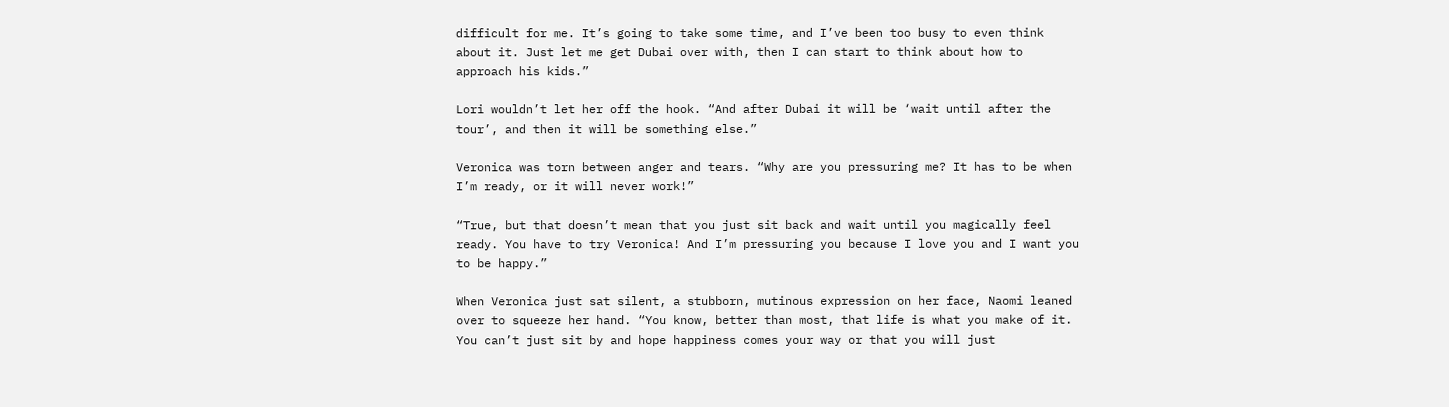difficult for me. It’s going to take some time, and I’ve been too busy to even think about it. Just let me get Dubai over with, then I can start to think about how to approach his kids.”

Lori wouldn’t let her off the hook. “And after Dubai it will be ‘wait until after the tour’, and then it will be something else.”

Veronica was torn between anger and tears. “Why are you pressuring me? It has to be when I’m ready, or it will never work!”

“True, but that doesn’t mean that you just sit back and wait until you magically feel ready. You have to try Veronica! And I’m pressuring you because I love you and I want you to be happy.”

When Veronica just sat silent, a stubborn, mutinous expression on her face, Naomi leaned over to squeeze her hand. “You know, better than most, that life is what you make of it. You can’t just sit by and hope happiness comes your way or that you will just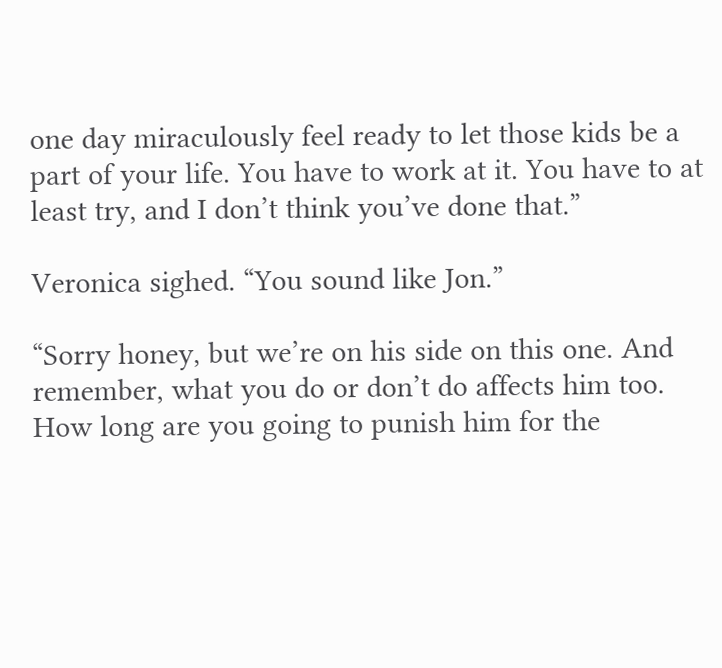one day miraculously feel ready to let those kids be a part of your life. You have to work at it. You have to at least try, and I don’t think you’ve done that.”

Veronica sighed. “You sound like Jon.”

“Sorry honey, but we’re on his side on this one. And remember, what you do or don’t do affects him too. How long are you going to punish him for the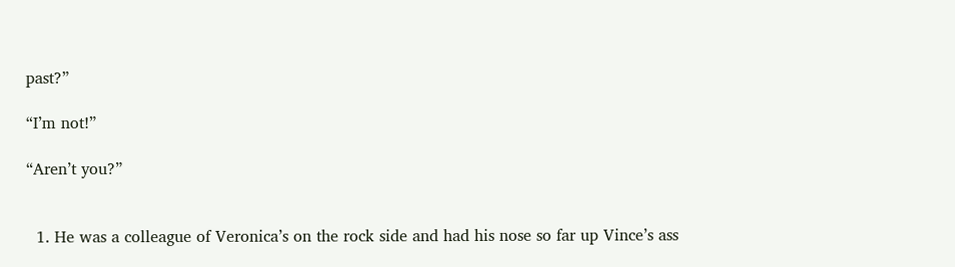past?”

“I’m not!”

“Aren’t you?”


  1. He was a colleague of Veronica’s on the rock side and had his nose so far up Vince’s ass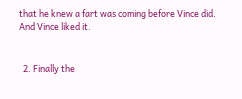that he knew a fart was coming before Vince did. And Vince liked it.


  2. Finally the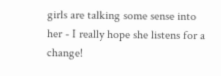girls are talking some sense into her - I really hope she listens for a change!